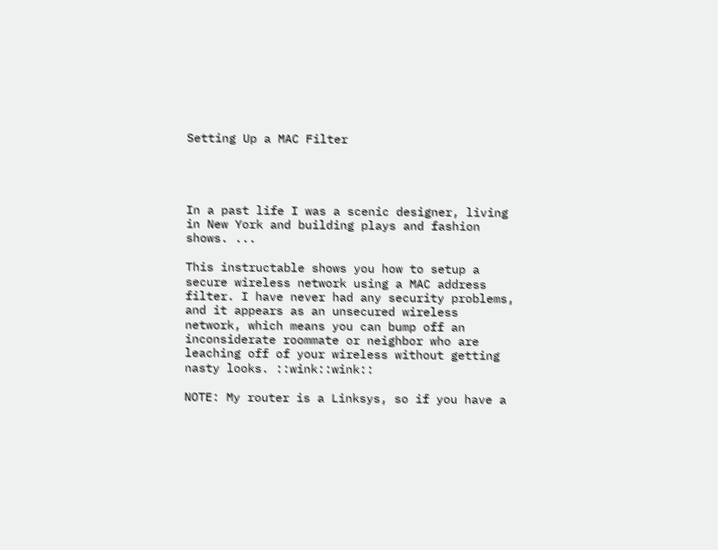Setting Up a MAC Filter




In a past life I was a scenic designer, living in New York and building plays and fashion shows. ...

This instructable shows you how to setup a secure wireless network using a MAC address filter. I have never had any security problems, and it appears as an unsecured wireless network, which means you can bump off an inconsiderate roommate or neighbor who are leaching off of your wireless without getting nasty looks. ::wink::wink::

NOTE: My router is a Linksys, so if you have a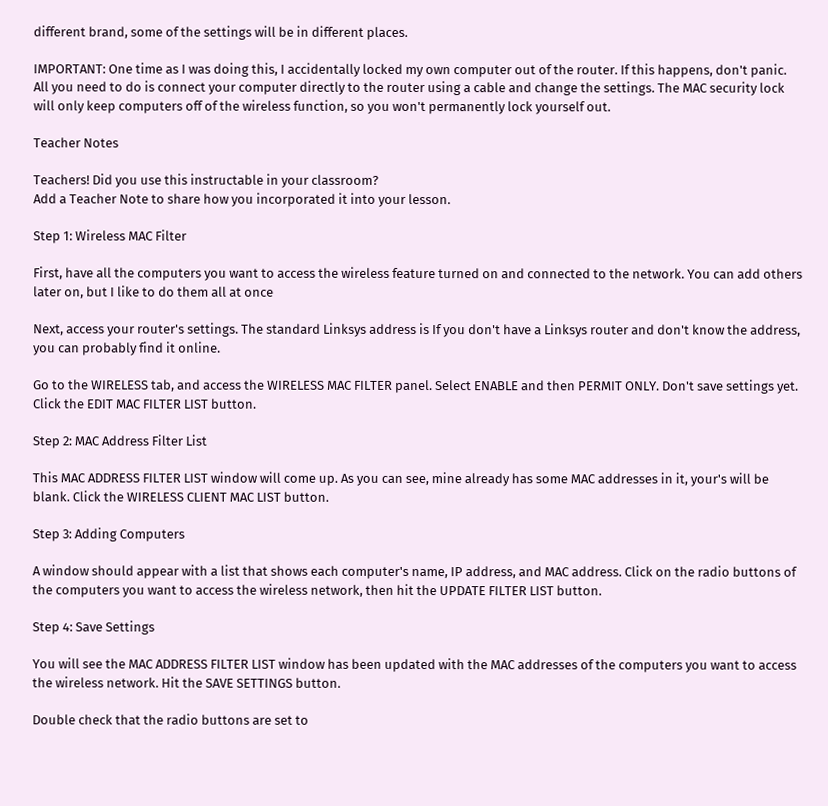different brand, some of the settings will be in different places.

IMPORTANT: One time as I was doing this, I accidentally locked my own computer out of the router. If this happens, don't panic. All you need to do is connect your computer directly to the router using a cable and change the settings. The MAC security lock will only keep computers off of the wireless function, so you won't permanently lock yourself out.

Teacher Notes

Teachers! Did you use this instructable in your classroom?
Add a Teacher Note to share how you incorporated it into your lesson.

Step 1: Wireless MAC Filter

First, have all the computers you want to access the wireless feature turned on and connected to the network. You can add others later on, but I like to do them all at once

Next, access your router's settings. The standard Linksys address is If you don't have a Linksys router and don't know the address, you can probably find it online.

Go to the WIRELESS tab, and access the WIRELESS MAC FILTER panel. Select ENABLE and then PERMIT ONLY. Don't save settings yet. Click the EDIT MAC FILTER LIST button.

Step 2: MAC Address Filter List

This MAC ADDRESS FILTER LIST window will come up. As you can see, mine already has some MAC addresses in it, your's will be blank. Click the WIRELESS CLIENT MAC LIST button.

Step 3: Adding Computers

A window should appear with a list that shows each computer's name, IP address, and MAC address. Click on the radio buttons of the computers you want to access the wireless network, then hit the UPDATE FILTER LIST button.

Step 4: Save Settings

You will see the MAC ADDRESS FILTER LIST window has been updated with the MAC addresses of the computers you want to access the wireless network. Hit the SAVE SETTINGS button.

Double check that the radio buttons are set to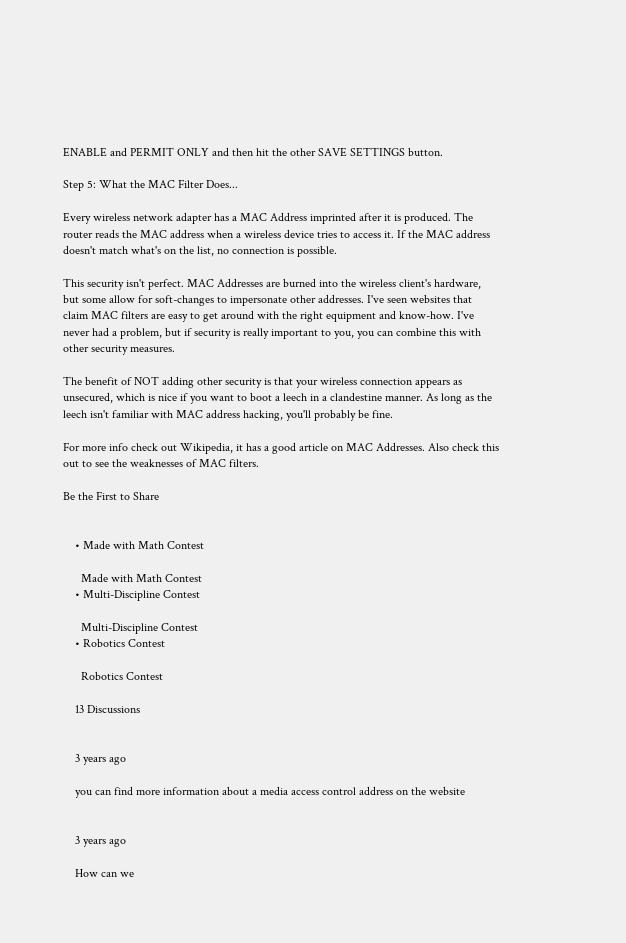ENABLE and PERMIT ONLY and then hit the other SAVE SETTINGS button.

Step 5: What the MAC Filter Does...

Every wireless network adapter has a MAC Address imprinted after it is produced. The router reads the MAC address when a wireless device tries to access it. If the MAC address doesn't match what's on the list, no connection is possible.

This security isn't perfect. MAC Addresses are burned into the wireless client's hardware, but some allow for soft-changes to impersonate other addresses. I've seen websites that claim MAC filters are easy to get around with the right equipment and know-how. I've never had a problem, but if security is really important to you, you can combine this with other security measures.

The benefit of NOT adding other security is that your wireless connection appears as unsecured, which is nice if you want to boot a leech in a clandestine manner. As long as the leech isn't familiar with MAC address hacking, you'll probably be fine.

For more info check out Wikipedia, it has a good article on MAC Addresses. Also check this out to see the weaknesses of MAC filters.

Be the First to Share


    • Made with Math Contest

      Made with Math Contest
    • Multi-Discipline Contest

      Multi-Discipline Contest
    • Robotics Contest

      Robotics Contest

    13 Discussions


    3 years ago

    you can find more information about a media access control address on the website


    3 years ago

    How can we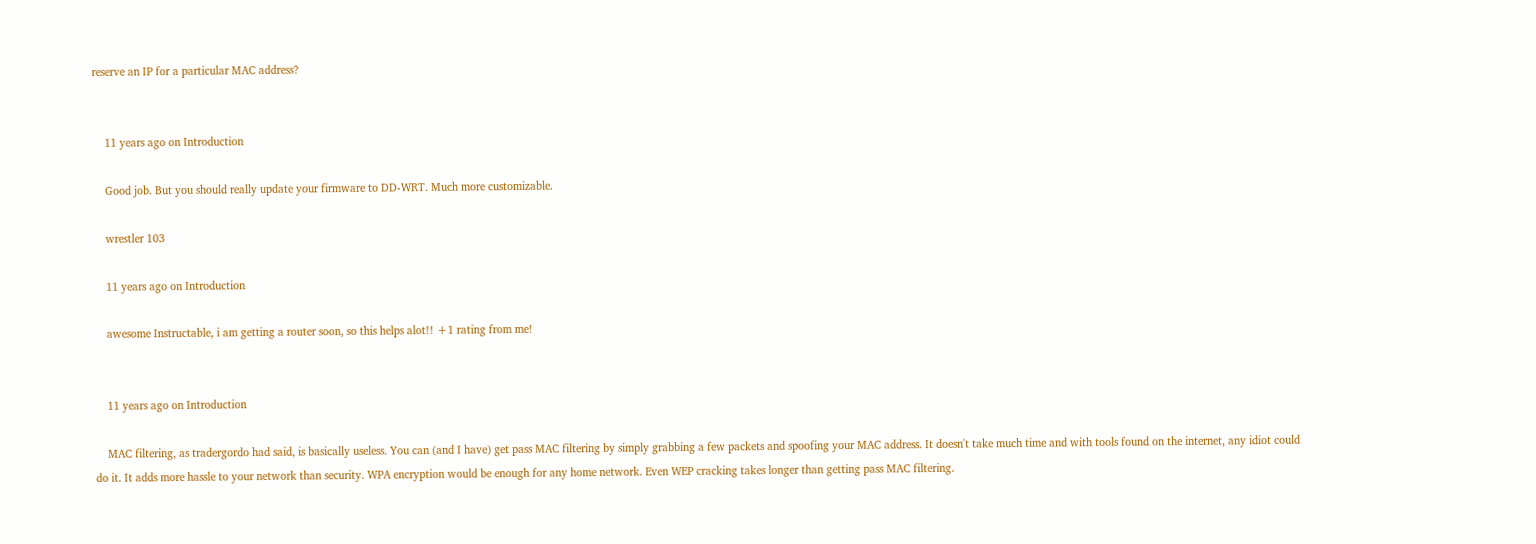reserve an IP for a particular MAC address?


    11 years ago on Introduction

    Good job. But you should really update your firmware to DD-WRT. Much more customizable.

    wrestler 103

    11 years ago on Introduction

    awesome Instructable, i am getting a router soon, so this helps alot!! +1 rating from me!


    11 years ago on Introduction

    MAC filtering, as tradergordo had said, is basically useless. You can (and I have) get pass MAC filtering by simply grabbing a few packets and spoofing your MAC address. It doesn't take much time and with tools found on the internet, any idiot could do it. It adds more hassle to your network than security. WPA encryption would be enough for any home network. Even WEP cracking takes longer than getting pass MAC filtering.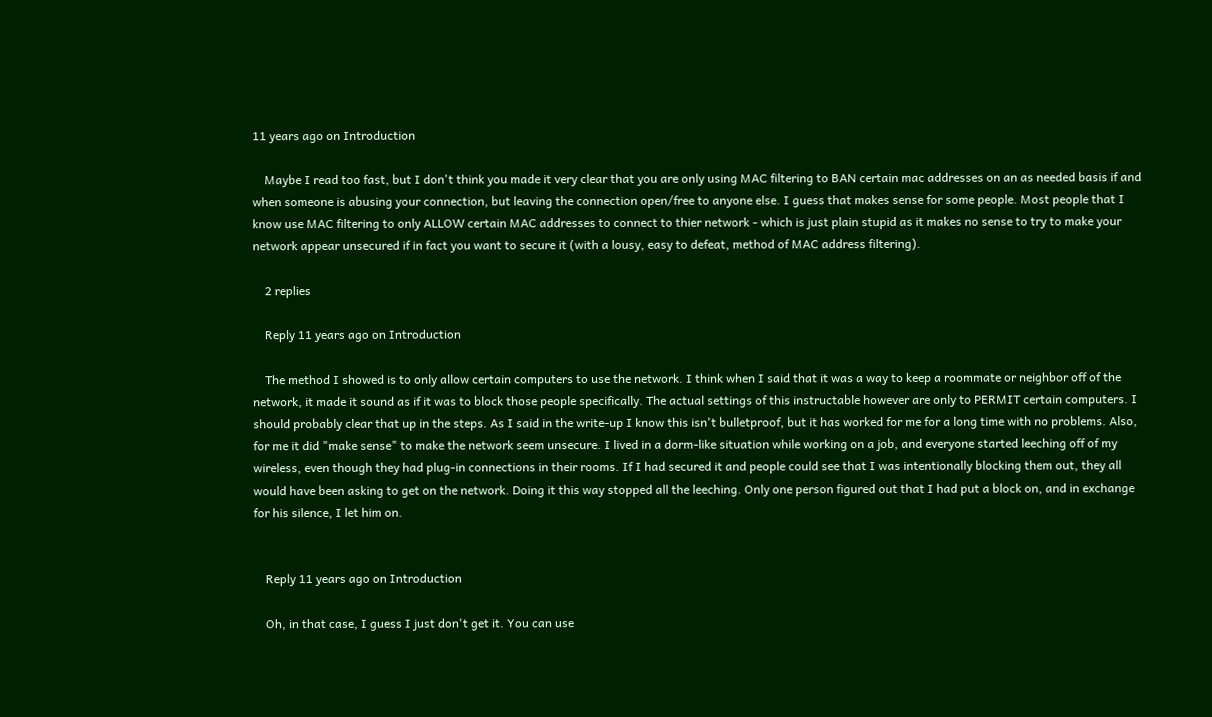11 years ago on Introduction

    Maybe I read too fast, but I don't think you made it very clear that you are only using MAC filtering to BAN certain mac addresses on an as needed basis if and when someone is abusing your connection, but leaving the connection open/free to anyone else. I guess that makes sense for some people. Most people that I know use MAC filtering to only ALLOW certain MAC addresses to connect to thier network - which is just plain stupid as it makes no sense to try to make your network appear unsecured if in fact you want to secure it (with a lousy, easy to defeat, method of MAC address filtering).

    2 replies

    Reply 11 years ago on Introduction

    The method I showed is to only allow certain computers to use the network. I think when I said that it was a way to keep a roommate or neighbor off of the network, it made it sound as if it was to block those people specifically. The actual settings of this instructable however are only to PERMIT certain computers. I should probably clear that up in the steps. As I said in the write-up I know this isn't bulletproof, but it has worked for me for a long time with no problems. Also, for me it did "make sense" to make the network seem unsecure. I lived in a dorm-like situation while working on a job, and everyone started leeching off of my wireless, even though they had plug-in connections in their rooms. If I had secured it and people could see that I was intentionally blocking them out, they all would have been asking to get on the network. Doing it this way stopped all the leeching. Only one person figured out that I had put a block on, and in exchange for his silence, I let him on.


    Reply 11 years ago on Introduction

    Oh, in that case, I guess I just don't get it. You can use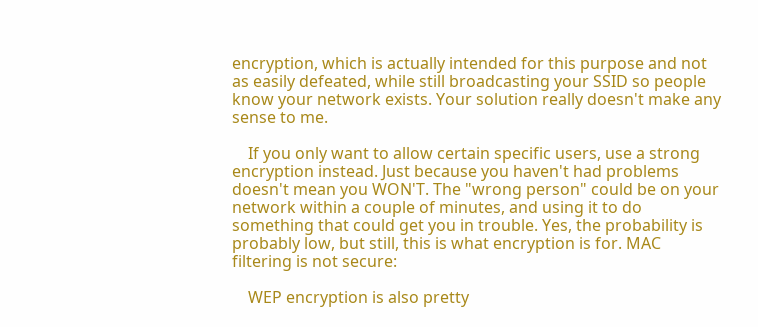encryption, which is actually intended for this purpose and not as easily defeated, while still broadcasting your SSID so people know your network exists. Your solution really doesn't make any sense to me.

    If you only want to allow certain specific users, use a strong encryption instead. Just because you haven't had problems doesn't mean you WON'T. The "wrong person" could be on your network within a couple of minutes, and using it to do something that could get you in trouble. Yes, the probability is probably low, but still, this is what encryption is for. MAC filtering is not secure:

    WEP encryption is also pretty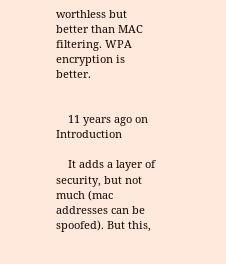worthless but better than MAC filtering. WPA encryption is better.


    11 years ago on Introduction

    It adds a layer of security, but not much (mac addresses can be spoofed). But this,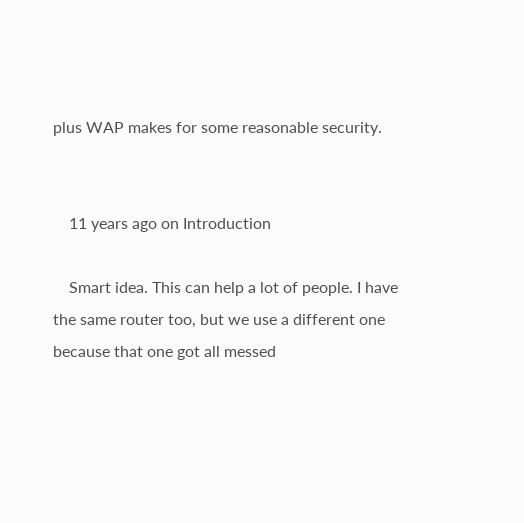plus WAP makes for some reasonable security.


    11 years ago on Introduction

    Smart idea. This can help a lot of people. I have the same router too, but we use a different one because that one got all messed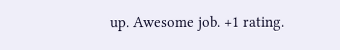up. Awesome job. +1 rating.